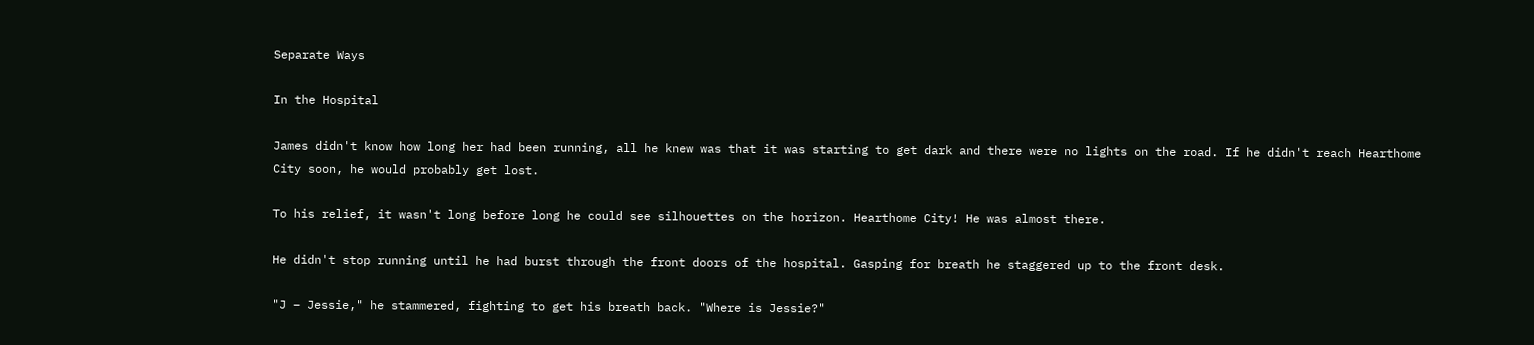Separate Ways

In the Hospital

James didn't know how long her had been running, all he knew was that it was starting to get dark and there were no lights on the road. If he didn't reach Hearthome City soon, he would probably get lost.

To his relief, it wasn't long before long he could see silhouettes on the horizon. Hearthome City! He was almost there.

He didn't stop running until he had burst through the front doors of the hospital. Gasping for breath he staggered up to the front desk.

"J – Jessie," he stammered, fighting to get his breath back. "Where is Jessie?"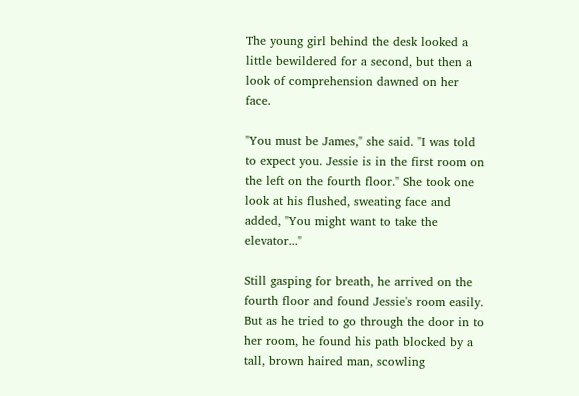The young girl behind the desk looked a little bewildered for a second, but then a look of comprehension dawned on her face.

"You must be James," she said. "I was told to expect you. Jessie is in the first room on the left on the fourth floor." She took one look at his flushed, sweating face and added, "You might want to take the elevator..."

Still gasping for breath, he arrived on the fourth floor and found Jessie's room easily. But as he tried to go through the door in to her room, he found his path blocked by a tall, brown haired man, scowling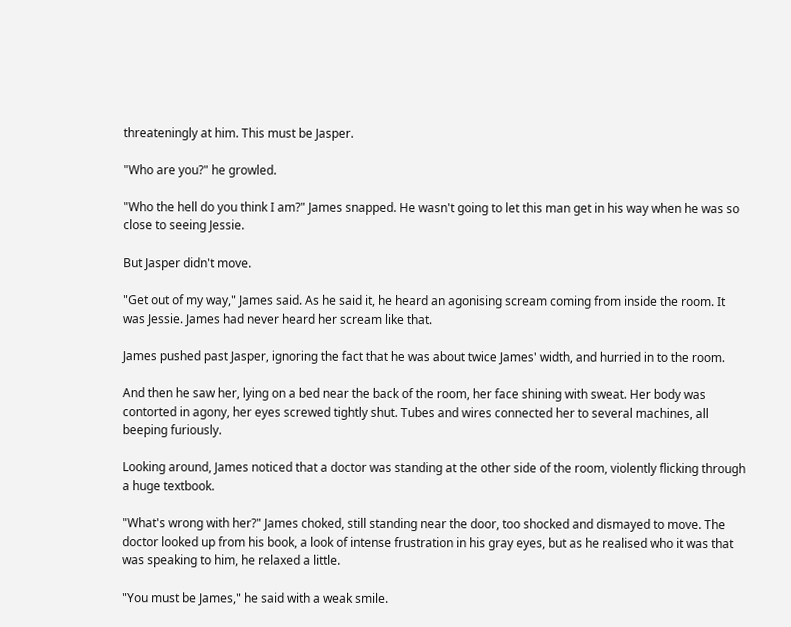threateningly at him. This must be Jasper.

"Who are you?" he growled.

"Who the hell do you think I am?" James snapped. He wasn't going to let this man get in his way when he was so close to seeing Jessie.

But Jasper didn't move.

"Get out of my way," James said. As he said it, he heard an agonising scream coming from inside the room. It was Jessie. James had never heard her scream like that.

James pushed past Jasper, ignoring the fact that he was about twice James' width, and hurried in to the room.

And then he saw her, lying on a bed near the back of the room, her face shining with sweat. Her body was contorted in agony, her eyes screwed tightly shut. Tubes and wires connected her to several machines, all beeping furiously.

Looking around, James noticed that a doctor was standing at the other side of the room, violently flicking through a huge textbook.

"What's wrong with her?" James choked, still standing near the door, too shocked and dismayed to move. The doctor looked up from his book, a look of intense frustration in his gray eyes, but as he realised who it was that was speaking to him, he relaxed a little.

"You must be James," he said with a weak smile.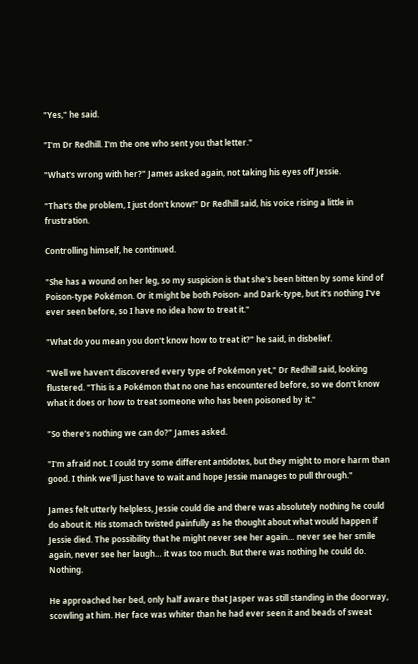"Yes," he said.

"I'm Dr Redhill. I'm the one who sent you that letter."

"What's wrong with her?" James asked again, not taking his eyes off Jessie.

"That's the problem, I just don't know!" Dr Redhill said, his voice rising a little in frustration.

Controlling himself, he continued.

"She has a wound on her leg, so my suspicion is that she's been bitten by some kind of Poison-type Pokémon. Or it might be both Poison- and Dark-type, but it's nothing I've ever seen before, so I have no idea how to treat it."

"What do you mean you don't know how to treat it?" he said, in disbelief.

"Well we haven't discovered every type of Pokémon yet," Dr Redhill said, looking flustered. "This is a Pokémon that no one has encountered before, so we don't know what it does or how to treat someone who has been poisoned by it."

"So there's nothing we can do?" James asked.

"I'm afraid not. I could try some different antidotes, but they might to more harm than good. I think we'll just have to wait and hope Jessie manages to pull through."

James felt utterly helpless, Jessie could die and there was absolutely nothing he could do about it. His stomach twisted painfully as he thought about what would happen if Jessie died. The possibility that he might never see her again… never see her smile again, never see her laugh… it was too much. But there was nothing he could do. Nothing.

He approached her bed, only half aware that Jasper was still standing in the doorway, scowling at him. Her face was whiter than he had ever seen it and beads of sweat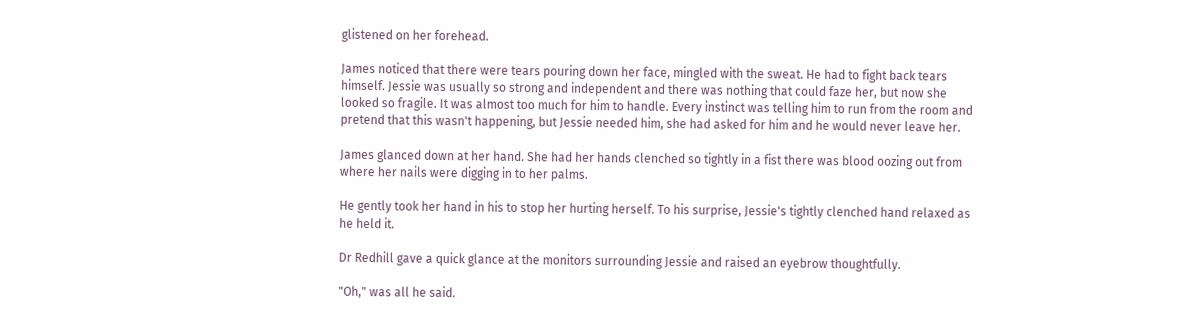glistened on her forehead.

James noticed that there were tears pouring down her face, mingled with the sweat. He had to fight back tears himself. Jessie was usually so strong and independent and there was nothing that could faze her, but now she looked so fragile. It was almost too much for him to handle. Every instinct was telling him to run from the room and pretend that this wasn't happening, but Jessie needed him, she had asked for him and he would never leave her.

James glanced down at her hand. She had her hands clenched so tightly in a fist there was blood oozing out from where her nails were digging in to her palms.

He gently took her hand in his to stop her hurting herself. To his surprise, Jessie's tightly clenched hand relaxed as he held it.

Dr Redhill gave a quick glance at the monitors surrounding Jessie and raised an eyebrow thoughtfully.

"Oh," was all he said.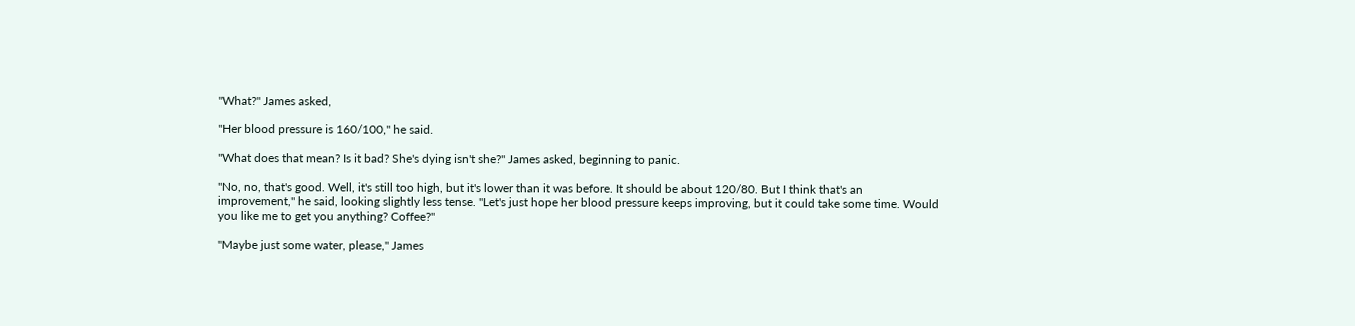"What?" James asked,

"Her blood pressure is 160/100," he said.

"What does that mean? Is it bad? She's dying isn't she?" James asked, beginning to panic.

"No, no, that's good. Well, it's still too high, but it's lower than it was before. It should be about 120/80. But I think that's an improvement," he said, looking slightly less tense. "Let's just hope her blood pressure keeps improving, but it could take some time. Would you like me to get you anything? Coffee?"

"Maybe just some water, please," James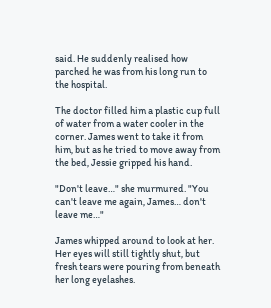said. He suddenly realised how parched he was from his long run to the hospital.

The doctor filled him a plastic cup full of water from a water cooler in the corner. James went to take it from him, but as he tried to move away from the bed, Jessie gripped his hand.

"Don't leave…" she murmured. "You can't leave me again, James… don't leave me…"

James whipped around to look at her. Her eyes will still tightly shut, but fresh tears were pouring from beneath her long eyelashes.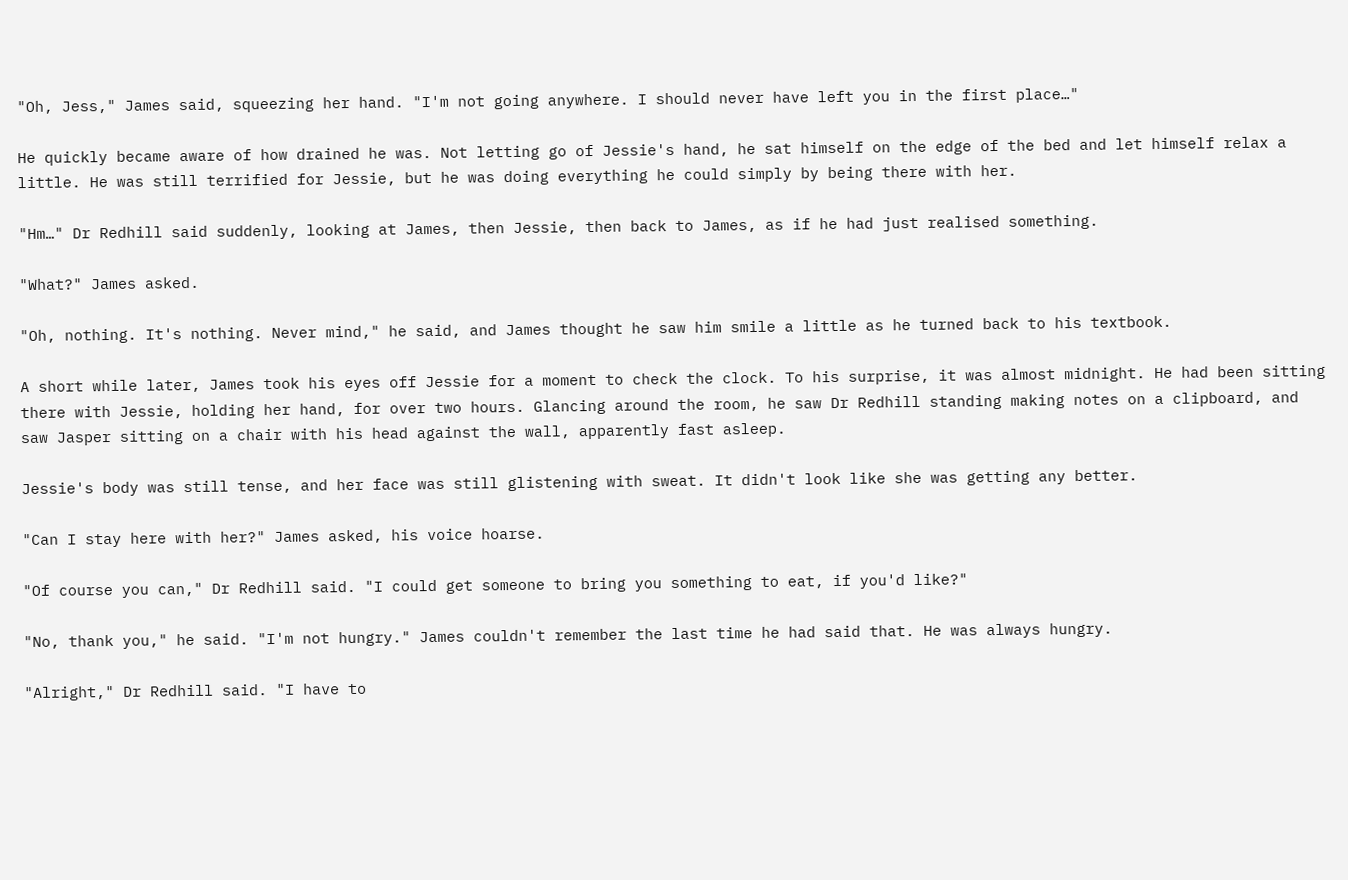"Oh, Jess," James said, squeezing her hand. "I'm not going anywhere. I should never have left you in the first place…"

He quickly became aware of how drained he was. Not letting go of Jessie's hand, he sat himself on the edge of the bed and let himself relax a little. He was still terrified for Jessie, but he was doing everything he could simply by being there with her.

"Hm…" Dr Redhill said suddenly, looking at James, then Jessie, then back to James, as if he had just realised something.

"What?" James asked.

"Oh, nothing. It's nothing. Never mind," he said, and James thought he saw him smile a little as he turned back to his textbook.

A short while later, James took his eyes off Jessie for a moment to check the clock. To his surprise, it was almost midnight. He had been sitting there with Jessie, holding her hand, for over two hours. Glancing around the room, he saw Dr Redhill standing making notes on a clipboard, and saw Jasper sitting on a chair with his head against the wall, apparently fast asleep.

Jessie's body was still tense, and her face was still glistening with sweat. It didn't look like she was getting any better.

"Can I stay here with her?" James asked, his voice hoarse.

"Of course you can," Dr Redhill said. "I could get someone to bring you something to eat, if you'd like?"

"No, thank you," he said. "I'm not hungry." James couldn't remember the last time he had said that. He was always hungry.

"Alright," Dr Redhill said. "I have to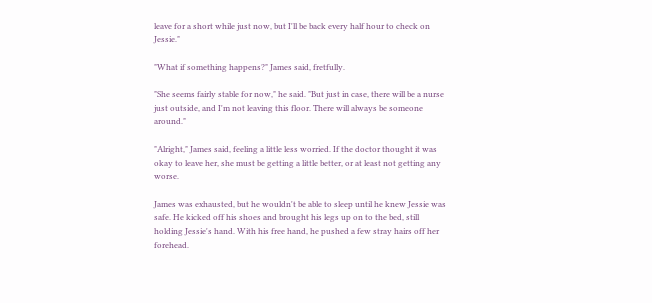leave for a short while just now, but I'll be back every half hour to check on Jessie."

"What if something happens?" James said, fretfully.

"She seems fairly stable for now," he said. "But just in case, there will be a nurse just outside, and I'm not leaving this floor. There will always be someone around."

"Alright," James said, feeling a little less worried. If the doctor thought it was okay to leave her, she must be getting a little better, or at least not getting any worse.

James was exhausted, but he wouldn't be able to sleep until he knew Jessie was safe. He kicked off his shoes and brought his legs up on to the bed, still holding Jessie's hand. With his free hand, he pushed a few stray hairs off her forehead.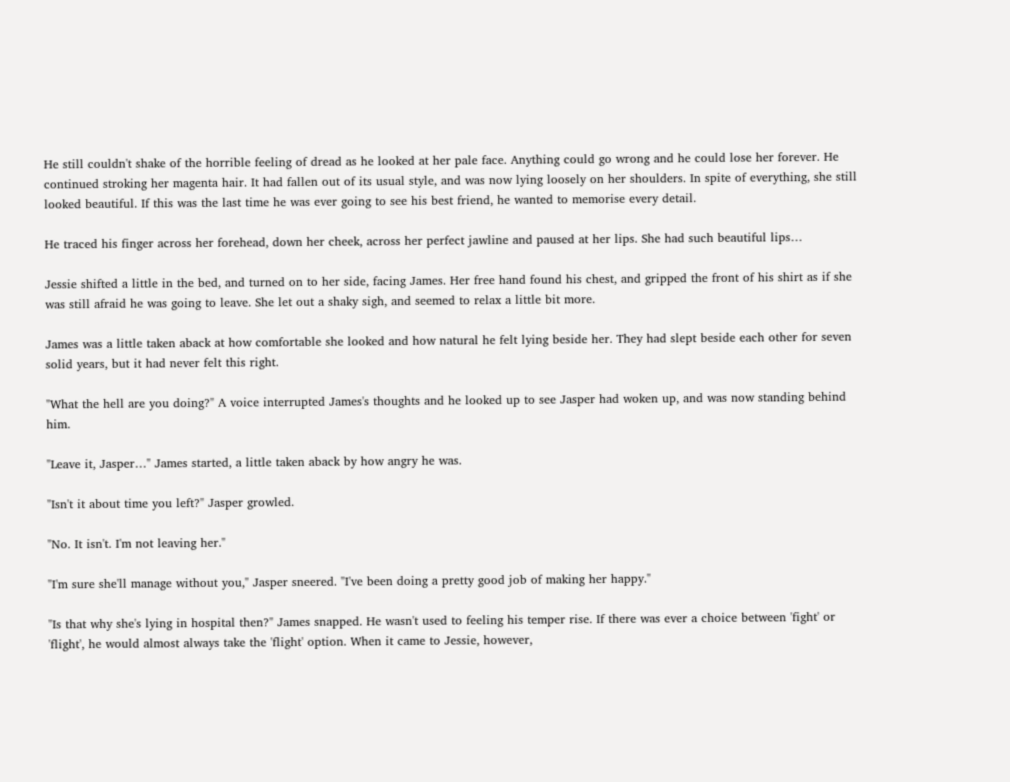He still couldn't shake of the horrible feeling of dread as he looked at her pale face. Anything could go wrong and he could lose her forever. He continued stroking her magenta hair. It had fallen out of its usual style, and was now lying loosely on her shoulders. In spite of everything, she still looked beautiful. If this was the last time he was ever going to see his best friend, he wanted to memorise every detail.

He traced his finger across her forehead, down her cheek, across her perfect jawline and paused at her lips. She had such beautiful lips…

Jessie shifted a little in the bed, and turned on to her side, facing James. Her free hand found his chest, and gripped the front of his shirt as if she was still afraid he was going to leave. She let out a shaky sigh, and seemed to relax a little bit more.

James was a little taken aback at how comfortable she looked and how natural he felt lying beside her. They had slept beside each other for seven solid years, but it had never felt this right.

"What the hell are you doing?" A voice interrupted James's thoughts and he looked up to see Jasper had woken up, and was now standing behind him.

"Leave it, Jasper…" James started, a little taken aback by how angry he was.

"Isn't it about time you left?" Jasper growled.

"No. It isn't. I'm not leaving her."

"I'm sure she'll manage without you," Jasper sneered. "I've been doing a pretty good job of making her happy."

"Is that why she's lying in hospital then?" James snapped. He wasn't used to feeling his temper rise. If there was ever a choice between 'fight' or 'flight', he would almost always take the 'flight' option. When it came to Jessie, however,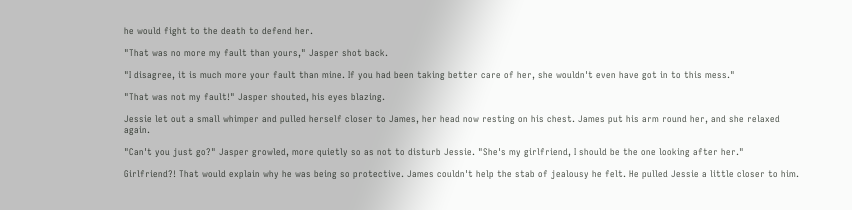he would fight to the death to defend her.

"That was no more my fault than yours," Jasper shot back.

"I disagree, it is much more your fault than mine. If you had been taking better care of her, she wouldn't even have got in to this mess."

"That was not my fault!" Jasper shouted, his eyes blazing.

Jessie let out a small whimper and pulled herself closer to James, her head now resting on his chest. James put his arm round her, and she relaxed again.

"Can't you just go?" Jasper growled, more quietly so as not to disturb Jessie. "She's my girlfriend, I should be the one looking after her."

Girlfriend?! That would explain why he was being so protective. James couldn't help the stab of jealousy he felt. He pulled Jessie a little closer to him.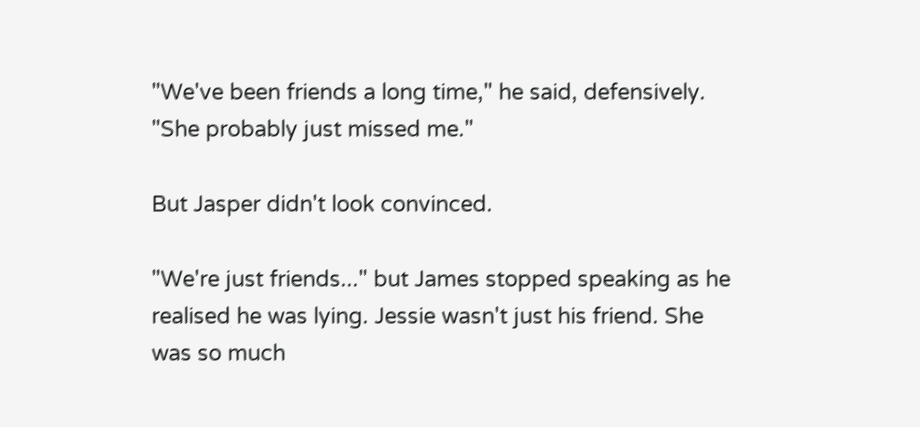"We've been friends a long time," he said, defensively. "She probably just missed me."

But Jasper didn't look convinced.

"We're just friends..." but James stopped speaking as he realised he was lying. Jessie wasn't just his friend. She was so much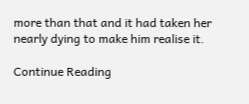more than that and it had taken her nearly dying to make him realise it.

Continue Reading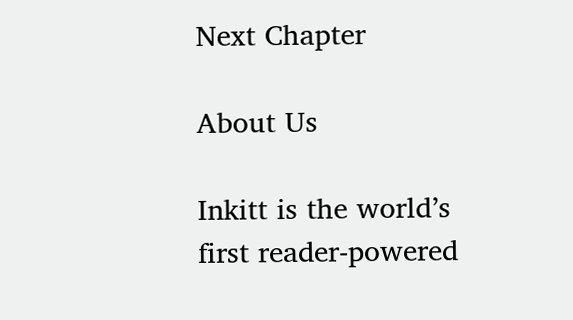Next Chapter

About Us

Inkitt is the world’s first reader-powered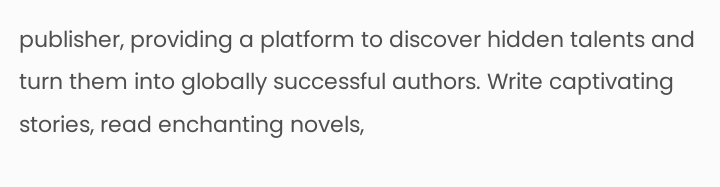publisher, providing a platform to discover hidden talents and turn them into globally successful authors. Write captivating stories, read enchanting novels,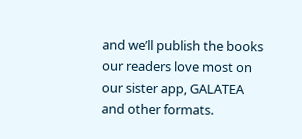and we’ll publish the books our readers love most on our sister app, GALATEA and other formats.